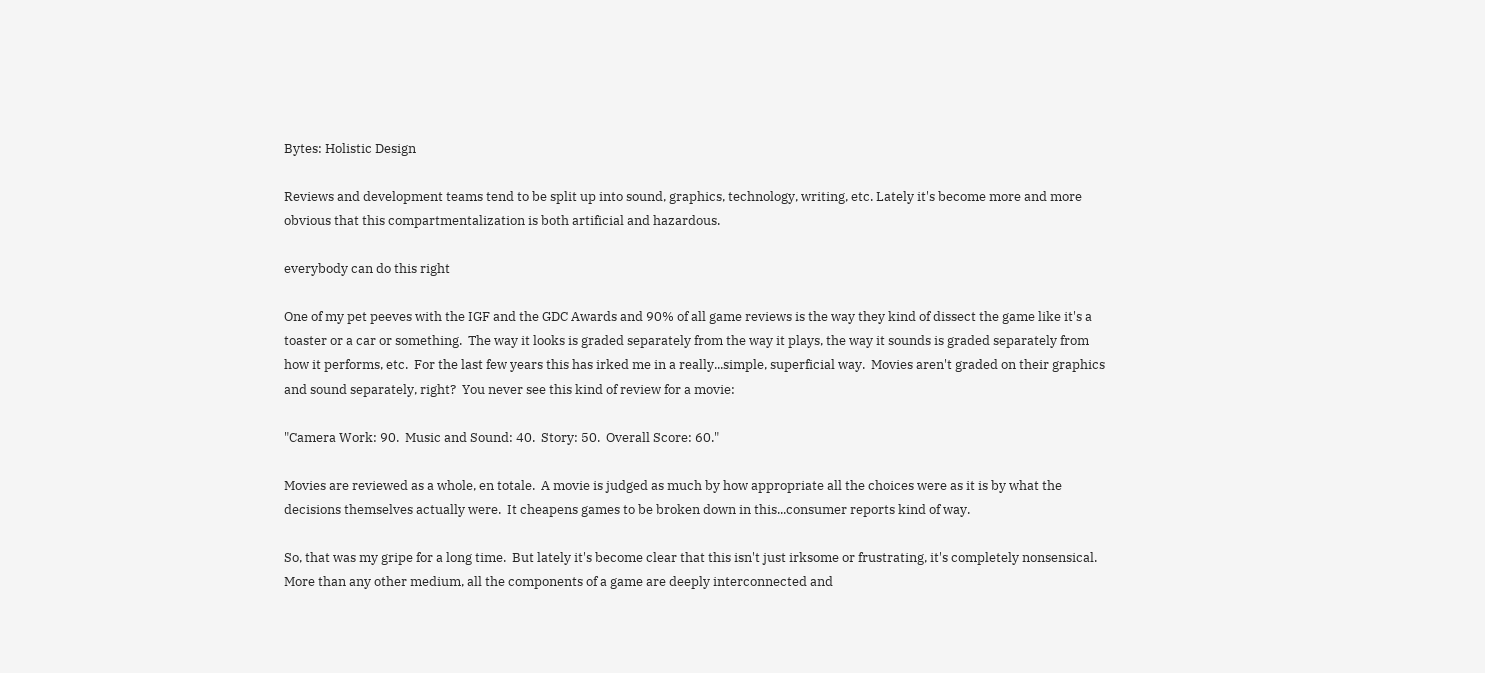Bytes: Holistic Design

Reviews and development teams tend to be split up into sound, graphics, technology, writing, etc. Lately it's become more and more obvious that this compartmentalization is both artificial and hazardous.

everybody can do this right

One of my pet peeves with the IGF and the GDC Awards and 90% of all game reviews is the way they kind of dissect the game like it's a toaster or a car or something.  The way it looks is graded separately from the way it plays, the way it sounds is graded separately from how it performs, etc.  For the last few years this has irked me in a really...simple, superficial way.  Movies aren't graded on their graphics and sound separately, right?  You never see this kind of review for a movie:

"Camera Work: 90.  Music and Sound: 40.  Story: 50.  Overall Score: 60."

Movies are reviewed as a whole, en totale.  A movie is judged as much by how appropriate all the choices were as it is by what the decisions themselves actually were.  It cheapens games to be broken down in this...consumer reports kind of way.

So, that was my gripe for a long time.  But lately it's become clear that this isn't just irksome or frustrating, it's completely nonsensical.  More than any other medium, all the components of a game are deeply interconnected and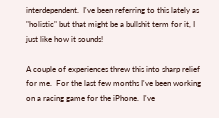interdependent.  I've been referring to this lately as "holistic" but that might be a bullshit term for it, I just like how it sounds!

A couple of experiences threw this into sharp relief for me.  For the last few months I've been working on a racing game for the iPhone.  I've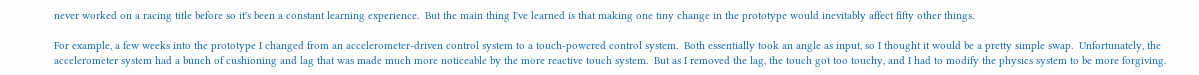never worked on a racing title before so it's been a constant learning experience.  But the main thing I've learned is that making one tiny change in the prototype would inevitably affect fifty other things.

For example, a few weeks into the prototype I changed from an accelerometer-driven control system to a touch-powered control system.  Both essentially took an angle as input, so I thought it would be a pretty simple swap.  Unfortunately, the accelerometer system had a bunch of cushioning and lag that was made much more noticeable by the more reactive touch system.  But as I removed the lag, the touch got too touchy, and I had to modify the physics system to be more forgiving.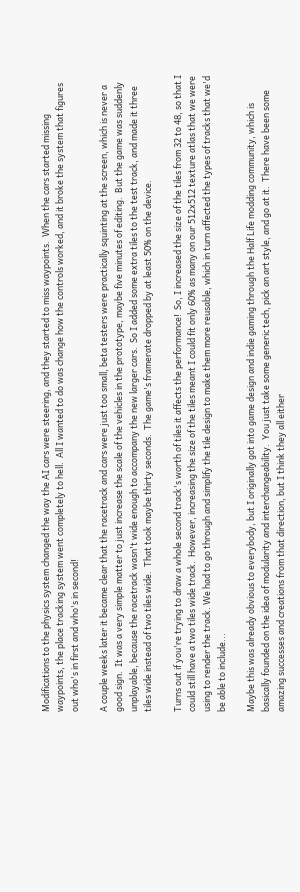Modifications to the physics system changed the way the AI cars were steering, and they started to miss waypoints.  When the cars started missing waypoints, the place tracking system went completely to hell.  All I wanted to do was change how the controls worked, and it broke the system that figures out who's in first and who's in second!

A couple weeks later it became clear that the racetrack and cars were just too small, beta testers were practically squinting at the screen, which is never a good sign.  It was a very simple matter to just increase the scale of the vehicles in the prototype, maybe five minutes of editing.  But the game was suddenly unplayable, because the racetrack wasn't wide enough to accompany the new larger cars.  So I added some extra tiles to the test track, and made it three tiles wide instead of two tiles wide.  That took maybe thirty seconds.  The game's framerate dropped by at least 50% on the device.

Turns out if you're trying to draw a whole second track's worth of tiles it affects the performance!  So, I increased the size of the tiles from 32 to 48, so that I could still have a two tiles wide track.  However, increasing the size of the tiles meant I could fit only 60% as many on our 512x512 texture atlas that we were using to render the track. We had to go through and simplify the tile design to make them more reusable, which in turn affected the types of tracks that we'd be able to include...

Maybe this was already obvious to everybody, but I originally got into game design and indie gaming through the Half Life modding community, which is basically founded on the idea of modularity and interchangeability.  You just take some generic tech, pick an art style, and go at it.  There have been some amazing successes and creations from that direction, but I think they all either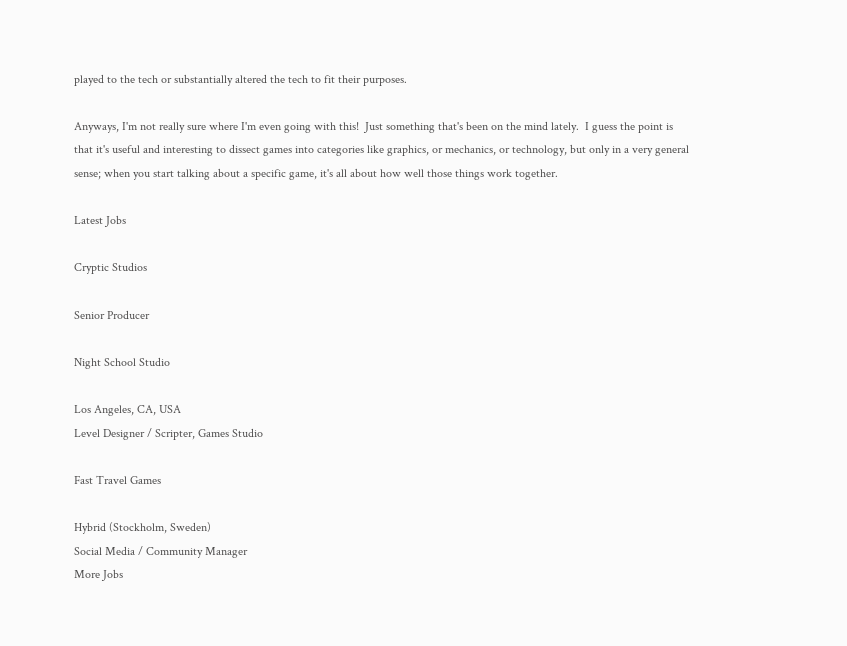played to the tech or substantially altered the tech to fit their purposes.

Anyways, I'm not really sure where I'm even going with this!  Just something that's been on the mind lately.  I guess the point is that it's useful and interesting to dissect games into categories like graphics, or mechanics, or technology, but only in a very general sense; when you start talking about a specific game, it's all about how well those things work together.

Latest Jobs

Cryptic Studios

Senior Producer

Night School Studio

Los Angeles, CA, USA
Level Designer / Scripter, Games Studio

Fast Travel Games

Hybrid (Stockholm, Sweden)
Social Media / Community Manager
More Jobs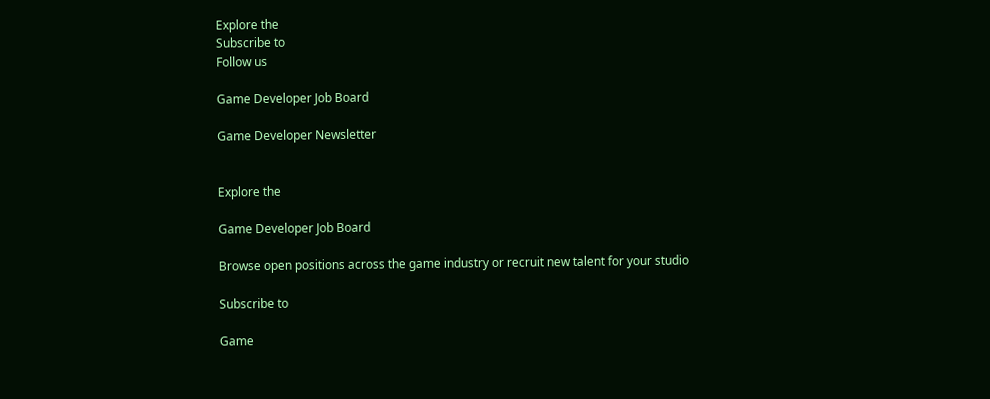Explore the
Subscribe to
Follow us

Game Developer Job Board

Game Developer Newsletter


Explore the

Game Developer Job Board

Browse open positions across the game industry or recruit new talent for your studio

Subscribe to

Game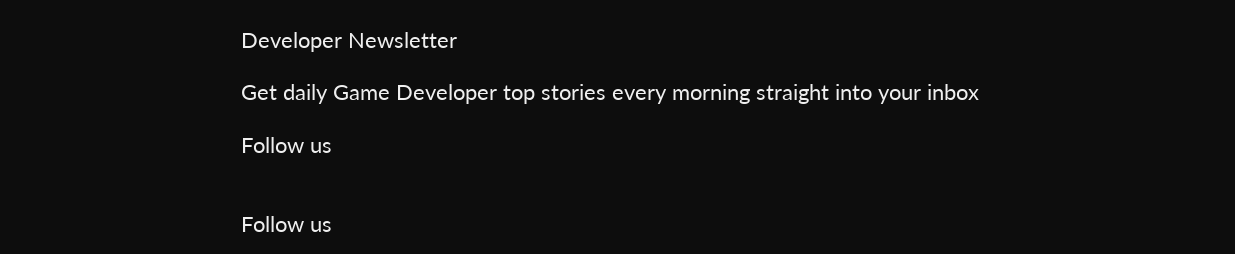Developer Newsletter

Get daily Game Developer top stories every morning straight into your inbox

Follow us


Follow us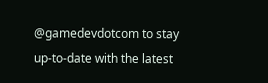@gamedevdotcom to stay up-to-date with the latest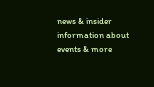news & insider information about events & more